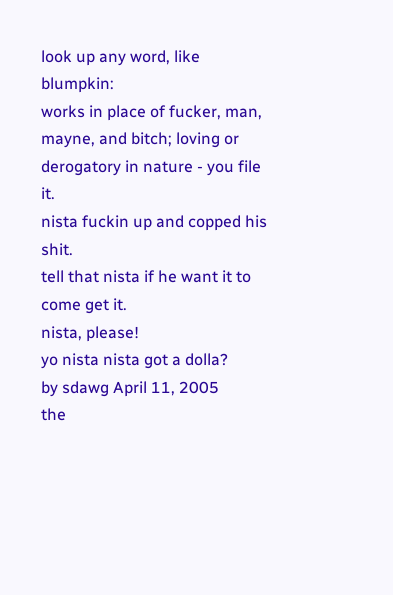look up any word, like blumpkin:
works in place of fucker, man, mayne, and bitch; loving or derogatory in nature - you file it.
nista fuckin up and copped his shit.
tell that nista if he want it to come get it.
nista, please!
yo nista nista got a dolla?
by sdawg April 11, 2005
the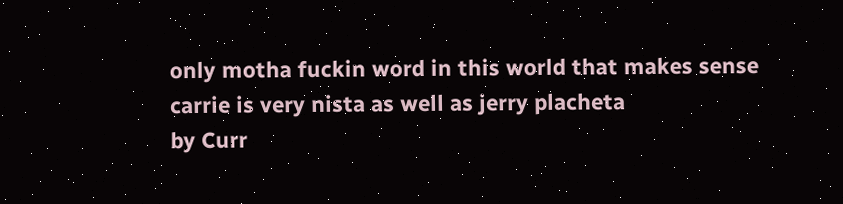only motha fuckin word in this world that makes sense
carrie is very nista as well as jerry placheta
by Curr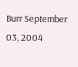Burr September 03, 2004